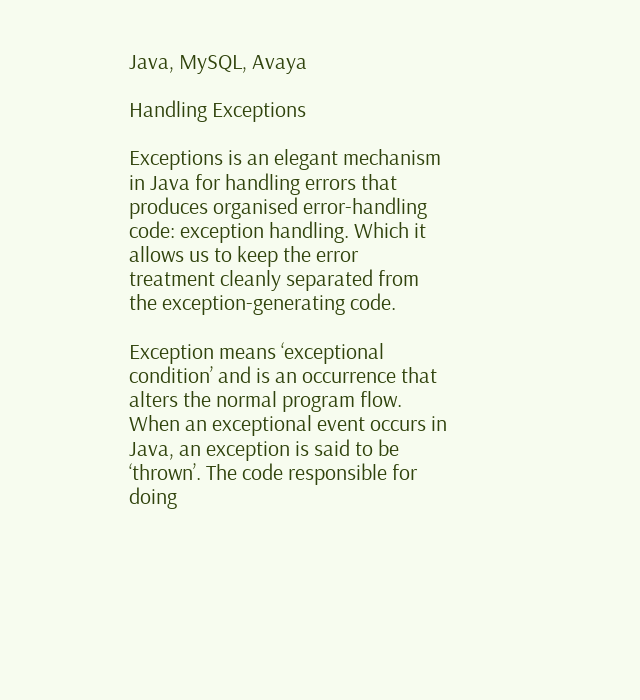Java, MySQL, Avaya

Handling Exceptions

Exceptions is an elegant mechanism in Java for handling errors that produces organised error-handling code: exception handling. Which it allows us to keep the error treatment cleanly separated from the exception-generating code.

Exception means ‘exceptional condition’ and is an occurrence that alters the normal program flow. When an exceptional event occurs in Java, an exception is said to be ‘thrown’. The code responsible for doing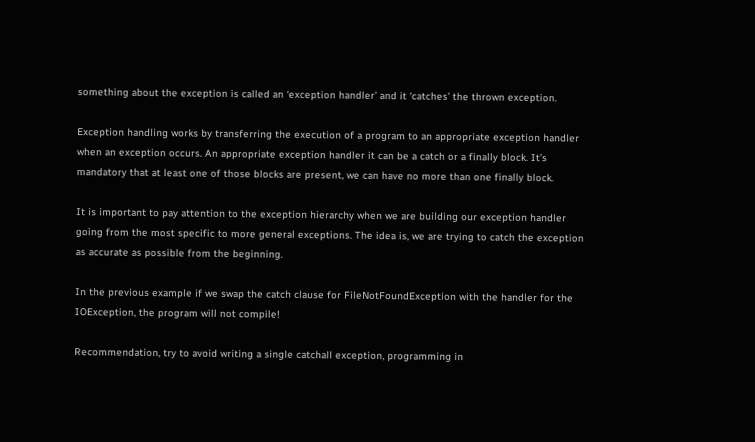something about the exception is called an ‘exception handler’ and it ‘catches’ the thrown exception.

Exception handling works by transferring the execution of a program to an appropriate exception handler when an exception occurs. An appropriate exception handler it can be a catch or a finally block. It’s mandatory that at least one of those blocks are present, we can have no more than one finally block.

It is important to pay attention to the exception hierarchy when we are building our exception handler going from the most specific to more general exceptions. The idea is, we are trying to catch the exception as accurate as possible from the beginning.

In the previous example if we swap the catch clause for FileNotFoundException with the handler for the IOException, the program will not compile!

Recommendation, try to avoid writing a single catchall exception, programming in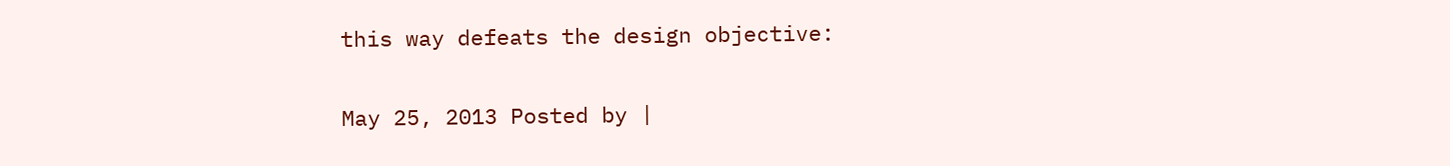this way defeats the design objective:


May 25, 2013 Posted by |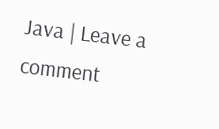Java | Leave a comment